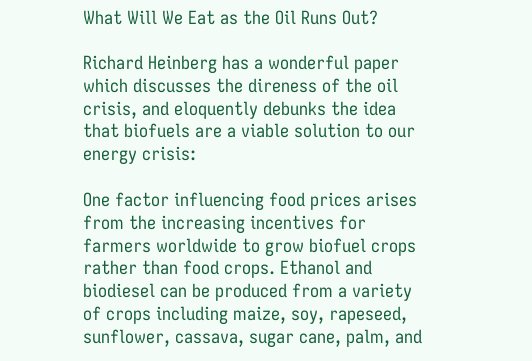What Will We Eat as the Oil Runs Out?

Richard Heinberg has a wonderful paper which discusses the direness of the oil crisis, and eloquently debunks the idea that biofuels are a viable solution to our energy crisis:

One factor influencing food prices arises from the increasing incentives for farmers worldwide to grow biofuel crops rather than food crops. Ethanol and biodiesel can be produced from a variety of crops including maize, soy, rapeseed, sunflower, cassava, sugar cane, palm, and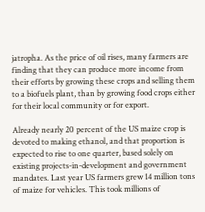jatropha. As the price of oil rises, many farmers are finding that they can produce more income from their efforts by growing these crops and selling them to a biofuels plant, than by growing food crops either for their local community or for export.

Already nearly 20 percent of the US maize crop is devoted to making ethanol, and that proportion is expected to rise to one quarter, based solely on existing projects-in-development and government mandates. Last year US farmers grew 14 million tons of maize for vehicles. This took millions of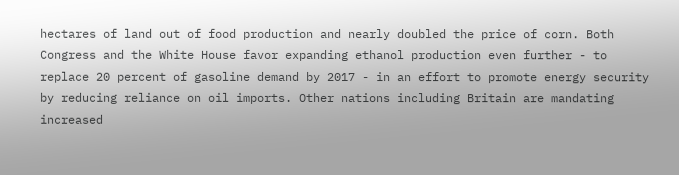hectares of land out of food production and nearly doubled the price of corn. Both Congress and the White House favor expanding ethanol production even further - to replace 20 percent of gasoline demand by 2017 - in an effort to promote energy security by reducing reliance on oil imports. Other nations including Britain are mandating increased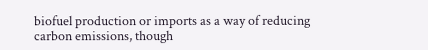biofuel production or imports as a way of reducing carbon emissions, though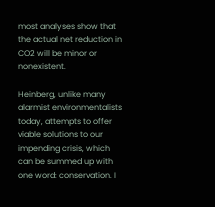most analyses show that the actual net reduction in CO2 will be minor or nonexistent.

Heinberg, unlike many alarmist environmentalists today, attempts to offer viable solutions to our impending crisis, which can be summed up with one word: conservation. I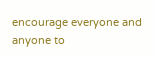encourage everyone and anyone to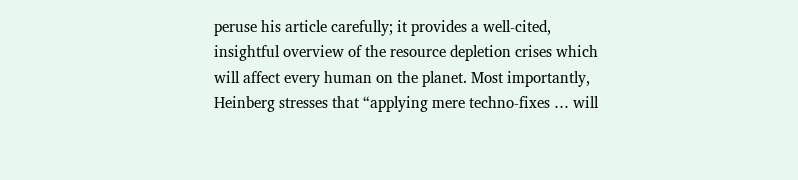peruse his article carefully; it provides a well-cited, insightful overview of the resource depletion crises which will affect every human on the planet. Most importantly, Heinberg stresses that “applying mere techno-fixes … will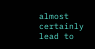almost certainly lead to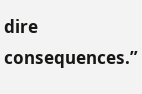dire consequences.”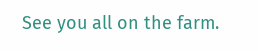See you all on the farm.